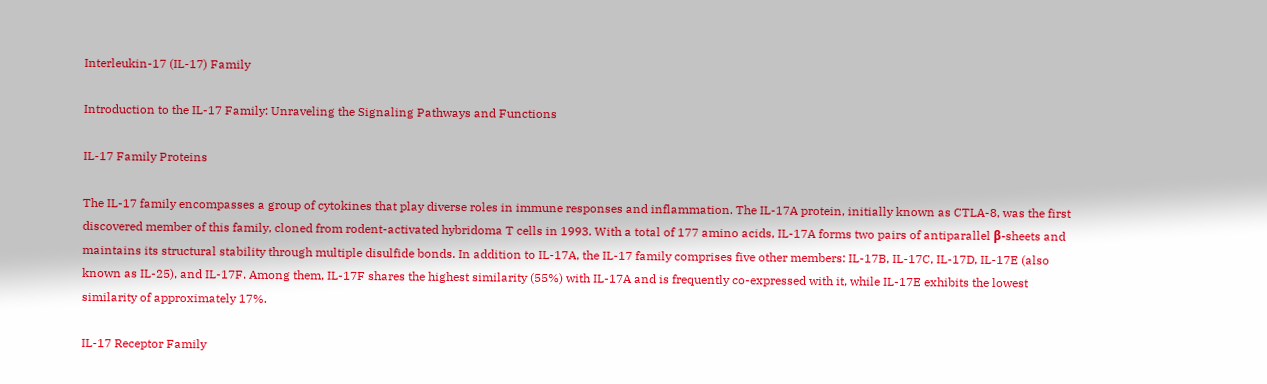Interleukin-17 (IL-17) Family

Introduction to the IL-17 Family: Unraveling the Signaling Pathways and Functions

IL-17 Family Proteins

The IL-17 family encompasses a group of cytokines that play diverse roles in immune responses and inflammation. The IL-17A protein, initially known as CTLA-8, was the first discovered member of this family, cloned from rodent-activated hybridoma T cells in 1993. With a total of 177 amino acids, IL-17A forms two pairs of antiparallel β-sheets and maintains its structural stability through multiple disulfide bonds. In addition to IL-17A, the IL-17 family comprises five other members: IL-17B, IL-17C, IL-17D, IL-17E (also known as IL-25), and IL-17F. Among them, IL-17F shares the highest similarity (55%) with IL-17A and is frequently co-expressed with it, while IL-17E exhibits the lowest similarity of approximately 17%.

IL-17 Receptor Family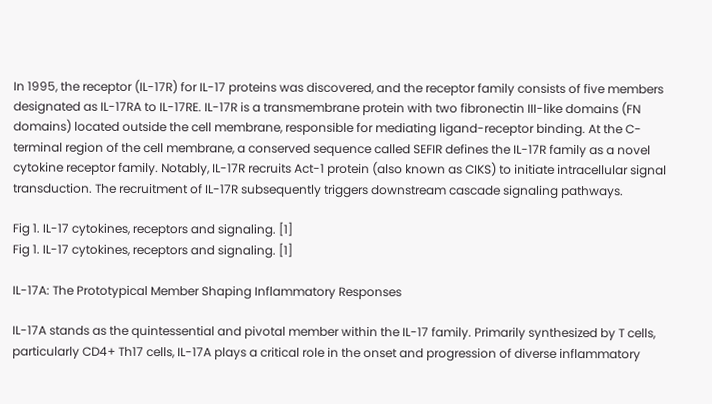In 1995, the receptor (IL-17R) for IL-17 proteins was discovered, and the receptor family consists of five members designated as IL-17RA to IL-17RE. IL-17R is a transmembrane protein with two fibronectin III-like domains (FN domains) located outside the cell membrane, responsible for mediating ligand-receptor binding. At the C-terminal region of the cell membrane, a conserved sequence called SEFIR defines the IL-17R family as a novel cytokine receptor family. Notably, IL-17R recruits Act-1 protein (also known as CIKS) to initiate intracellular signal transduction. The recruitment of IL-17R subsequently triggers downstream cascade signaling pathways.

Fig 1. IL-17 cytokines, receptors and signaling. [1]
Fig 1. IL-17 cytokines, receptors and signaling. [1]

IL-17A: The Prototypical Member Shaping Inflammatory Responses

IL-17A stands as the quintessential and pivotal member within the IL-17 family. Primarily synthesized by T cells, particularly CD4+ Th17 cells, IL-17A plays a critical role in the onset and progression of diverse inflammatory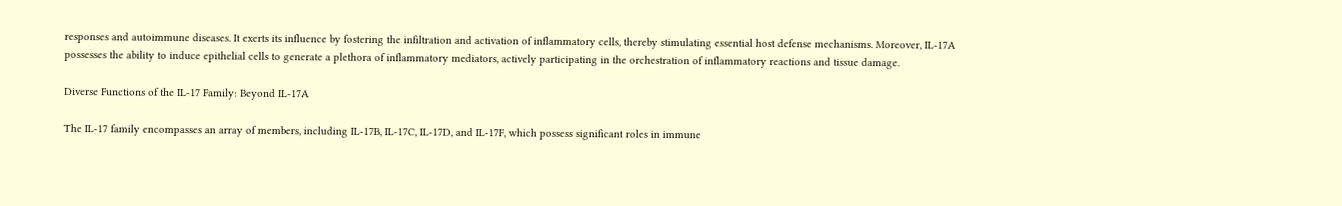responses and autoimmune diseases. It exerts its influence by fostering the infiltration and activation of inflammatory cells, thereby stimulating essential host defense mechanisms. Moreover, IL-17A possesses the ability to induce epithelial cells to generate a plethora of inflammatory mediators, actively participating in the orchestration of inflammatory reactions and tissue damage.

Diverse Functions of the IL-17 Family: Beyond IL-17A

The IL-17 family encompasses an array of members, including IL-17B, IL-17C, IL-17D, and IL-17F, which possess significant roles in immune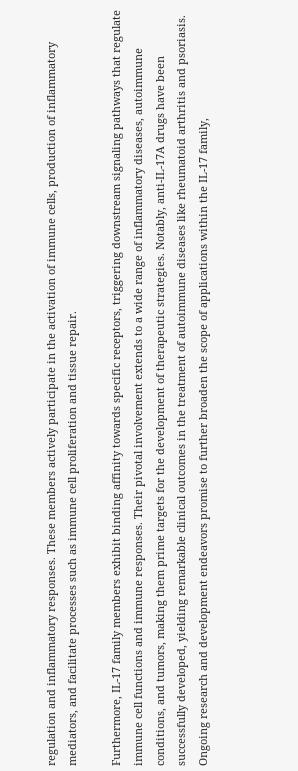regulation and inflammatory responses. These members actively participate in the activation of immune cells, production of inflammatory mediators, and facilitate processes such as immune cell proliferation and tissue repair.

Furthermore, IL-17 family members exhibit binding affinity towards specific receptors, triggering downstream signaling pathways that regulate immune cell functions and immune responses. Their pivotal involvement extends to a wide range of inflammatory diseases, autoimmune conditions, and tumors, making them prime targets for the development of therapeutic strategies. Notably, anti-IL-17A drugs have been successfully developed, yielding remarkable clinical outcomes in the treatment of autoimmune diseases like rheumatoid arthritis and psoriasis. Ongoing research and development endeavors promise to further broaden the scope of applications within the IL-17 family,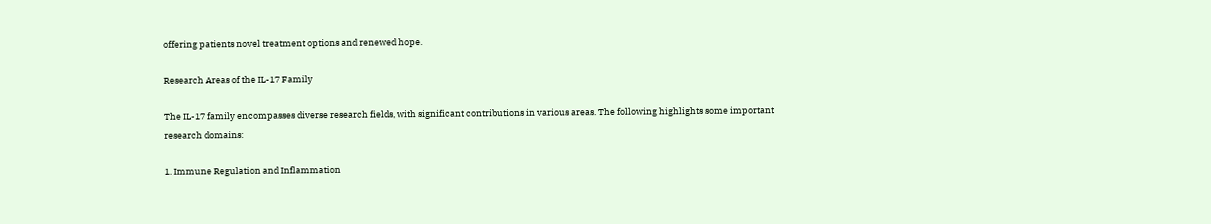offering patients novel treatment options and renewed hope.

Research Areas of the IL-17 Family

The IL-17 family encompasses diverse research fields, with significant contributions in various areas. The following highlights some important research domains:

1. Immune Regulation and Inflammation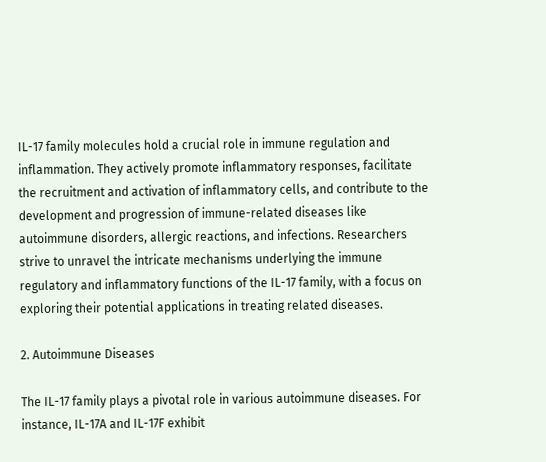IL-17 family molecules hold a crucial role in immune regulation and inflammation. They actively promote inflammatory responses, facilitate the recruitment and activation of inflammatory cells, and contribute to the development and progression of immune-related diseases like autoimmune disorders, allergic reactions, and infections. Researchers strive to unravel the intricate mechanisms underlying the immune regulatory and inflammatory functions of the IL-17 family, with a focus on exploring their potential applications in treating related diseases.

2. Autoimmune Diseases

The IL-17 family plays a pivotal role in various autoimmune diseases. For instance, IL-17A and IL-17F exhibit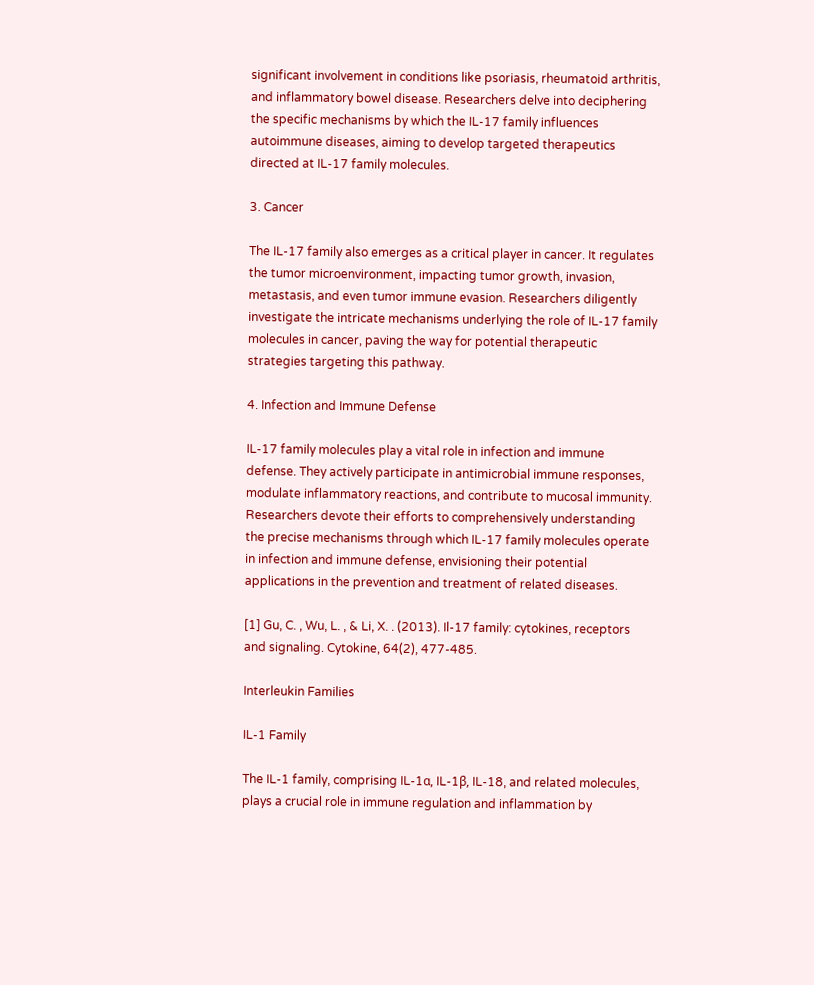significant involvement in conditions like psoriasis, rheumatoid arthritis, and inflammatory bowel disease. Researchers delve into deciphering the specific mechanisms by which the IL-17 family influences autoimmune diseases, aiming to develop targeted therapeutics directed at IL-17 family molecules.

3. Cancer

The IL-17 family also emerges as a critical player in cancer. It regulates the tumor microenvironment, impacting tumor growth, invasion, metastasis, and even tumor immune evasion. Researchers diligently investigate the intricate mechanisms underlying the role of IL-17 family molecules in cancer, paving the way for potential therapeutic strategies targeting this pathway.

4. Infection and Immune Defense

IL-17 family molecules play a vital role in infection and immune defense. They actively participate in antimicrobial immune responses, modulate inflammatory reactions, and contribute to mucosal immunity. Researchers devote their efforts to comprehensively understanding the precise mechanisms through which IL-17 family molecules operate in infection and immune defense, envisioning their potential applications in the prevention and treatment of related diseases.

[1] Gu, C. , Wu, L. , & Li, X. . (2013). Il-17 family: cytokines, receptors and signaling. Cytokine, 64(2), 477-485.

Interleukin Families

IL-1 Family

The IL-1 family, comprising IL-1α, IL-1β, IL-18, and related molecules, plays a crucial role in immune regulation and inflammation by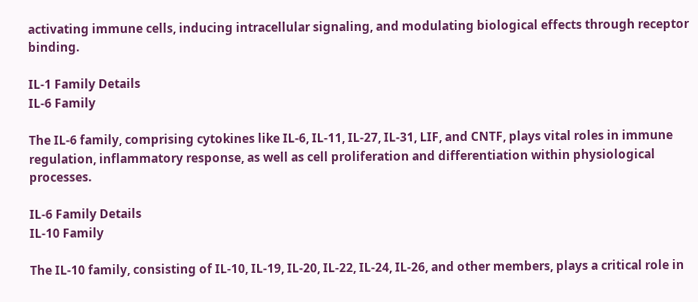activating immune cells, inducing intracellular signaling, and modulating biological effects through receptor binding.

IL-1 Family Details
IL-6 Family

The IL-6 family, comprising cytokines like IL-6, IL-11, IL-27, IL-31, LIF, and CNTF, plays vital roles in immune regulation, inflammatory response, as well as cell proliferation and differentiation within physiological processes.

IL-6 Family Details
IL-10 Family

The IL-10 family, consisting of IL-10, IL-19, IL-20, IL-22, IL-24, IL-26, and other members, plays a critical role in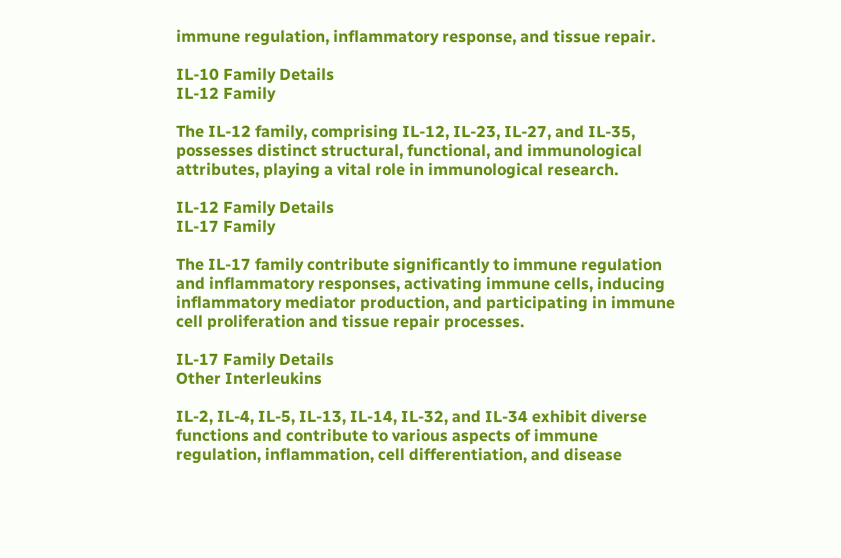immune regulation, inflammatory response, and tissue repair.

IL-10 Family Details
IL-12 Family

The IL-12 family, comprising IL-12, IL-23, IL-27, and IL-35, possesses distinct structural, functional, and immunological attributes, playing a vital role in immunological research.

IL-12 Family Details
IL-17 Family

The IL-17 family contribute significantly to immune regulation and inflammatory responses, activating immune cells, inducing inflammatory mediator production, and participating in immune cell proliferation and tissue repair processes.

IL-17 Family Details
Other Interleukins

IL-2, IL-4, IL-5, IL-13, IL-14, IL-32, and IL-34 exhibit diverse functions and contribute to various aspects of immune regulation, inflammation, cell differentiation, and disease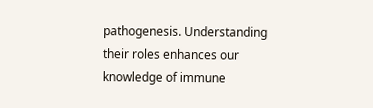pathogenesis. Understanding their roles enhances our knowledge of immune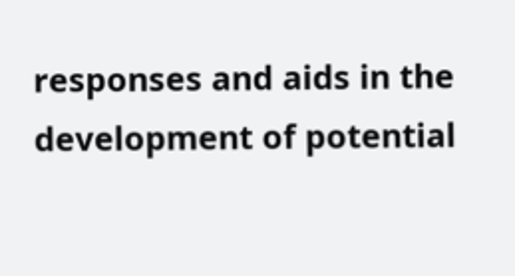responses and aids in the development of potential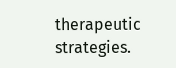therapeutic strategies.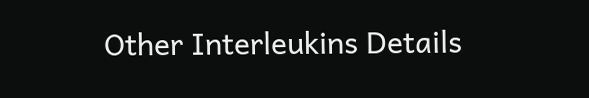Other Interleukins Details